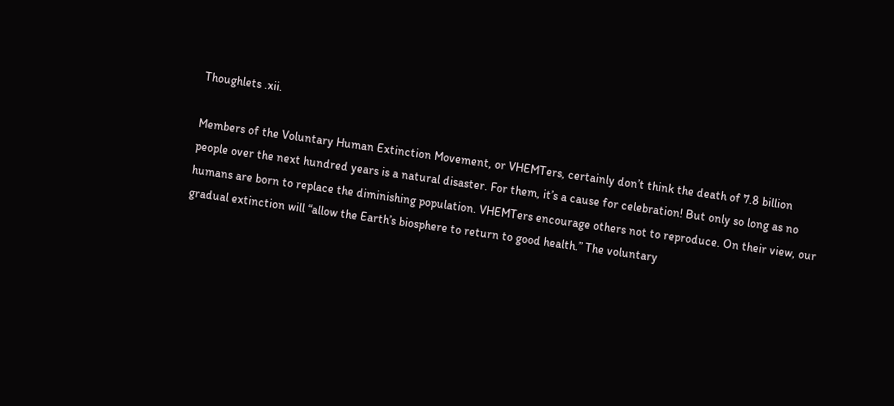Thoughlets .xii.

Members of the Voluntary Human Extinction Movement, or VHEMTers, certainly don’t think the death of 7.8 billion people over the next hundred years is a natural disaster. For them, it’s a cause for celebration! But only so long as no humans are born to replace the diminishing population. VHEMTers encourage others not to reproduce. On their view, our gradual extinction will “allow the Earth’s biosphere to return to good health.” The voluntary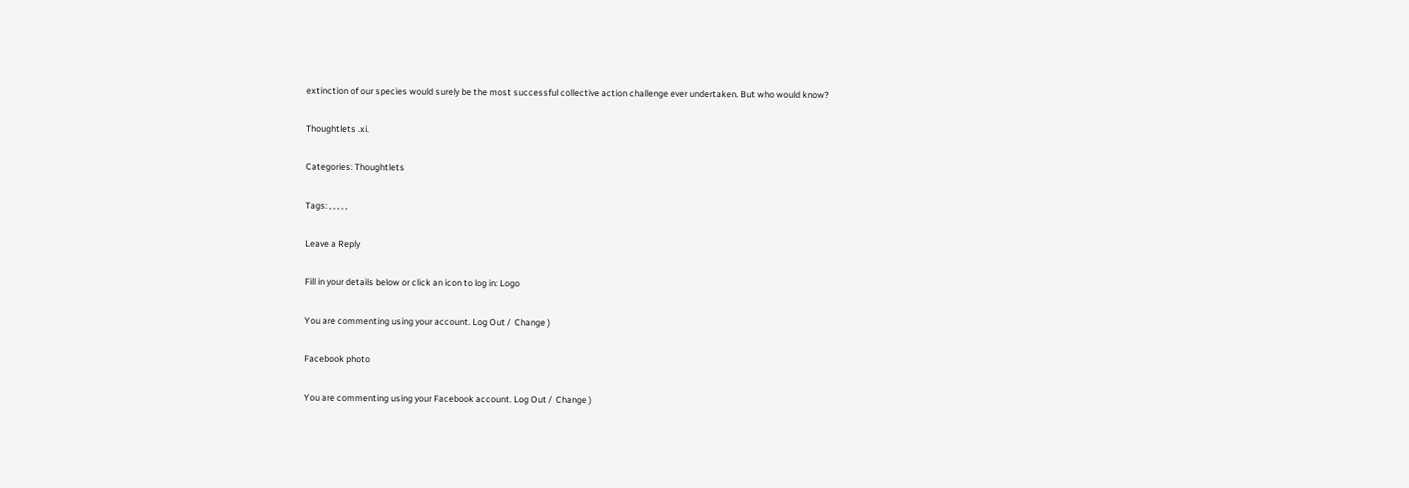extinction of our species would surely be the most successful collective action challenge ever undertaken. But who would know?

Thoughtlets .xi.

Categories: Thoughtlets

Tags: , , , , ,

Leave a Reply

Fill in your details below or click an icon to log in: Logo

You are commenting using your account. Log Out /  Change )

Facebook photo

You are commenting using your Facebook account. Log Out /  Change )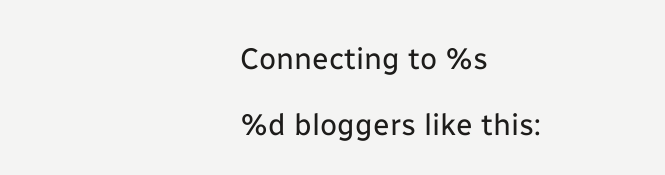Connecting to %s

%d bloggers like this: